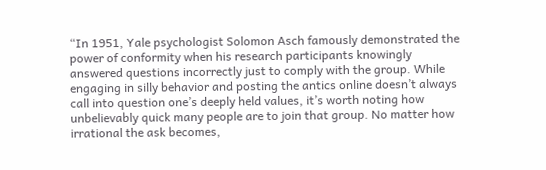“In 1951, Yale psychologist Solomon Asch famously demonstrated the power of conformity when his research participants knowingly answered questions incorrectly just to comply with the group. While engaging in silly behavior and posting the antics online doesn’t always call into question one’s deeply held values, it’s worth noting how unbelievably quick many people are to join that group. No matter how irrational the ask becomes,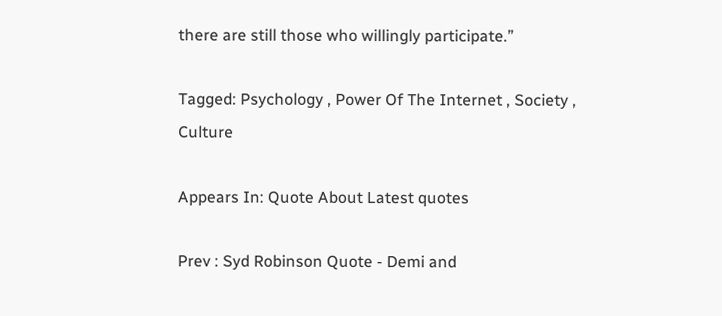there are still those who willingly participate.”

Tagged: Psychology , Power Of The Internet , Society , Culture

Appears In: Quote About Latest quotes

Prev : Syd Robinson Quote - Demi and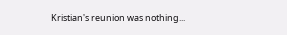Kristian's reunion was nothing...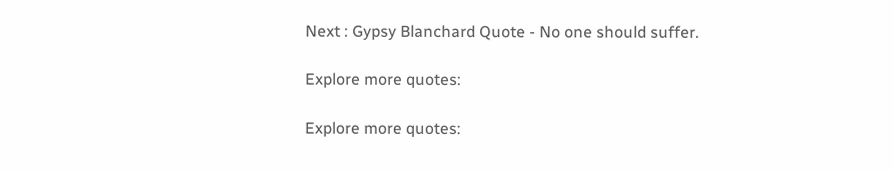Next : Gypsy Blanchard Quote - No one should suffer.

Explore more quotes:

Explore more quotes: